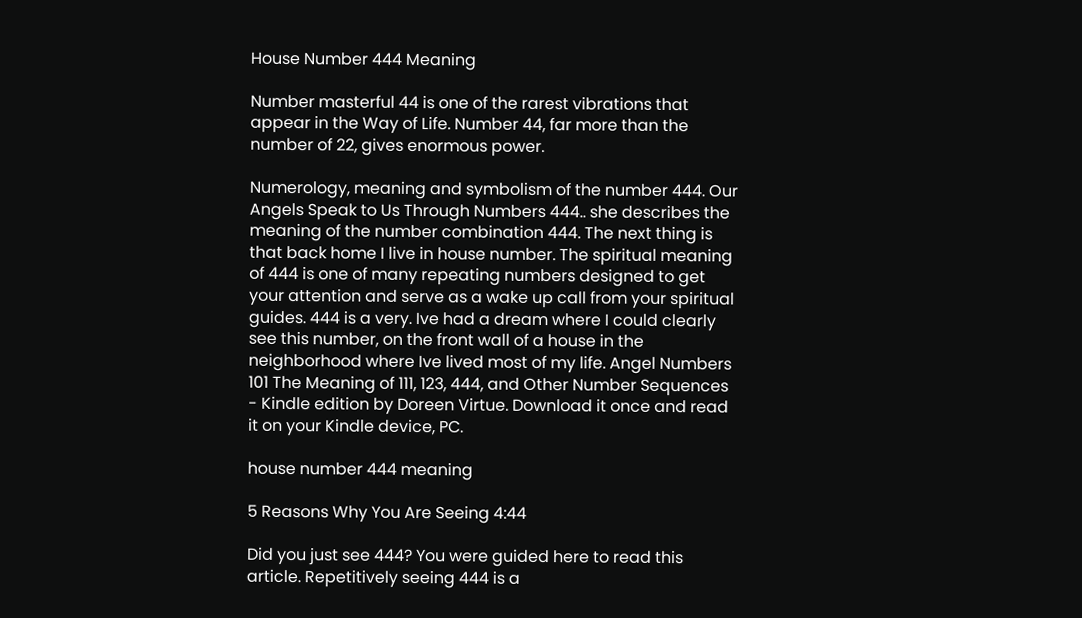House Number 444 Meaning

Number masterful 44 is one of the rarest vibrations that appear in the Way of Life. Number 44, far more than the number of 22, gives enormous power.

Numerology, meaning and symbolism of the number 444. Our Angels Speak to Us Through Numbers 444.. she describes the meaning of the number combination 444. The next thing is that back home I live in house number. The spiritual meaning of 444 is one of many repeating numbers designed to get your attention and serve as a wake up call from your spiritual guides. 444 is a very. Ive had a dream where I could clearly see this number, on the front wall of a house in the neighborhood where Ive lived most of my life. Angel Numbers 101 The Meaning of 111, 123, 444, and Other Number Sequences - Kindle edition by Doreen Virtue. Download it once and read it on your Kindle device, PC.

house number 444 meaning

5 Reasons Why You Are Seeing 4:44

Did you just see 444? You were guided here to read this article. Repetitively seeing 444 is a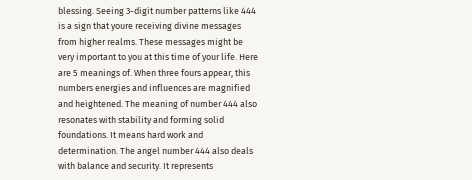blessing. Seeing 3-digit number patterns like 444 is a sign that youre receiving divine messages from higher realms. These messages might be very important to you at this time of your life. Here are 5 meanings of. When three fours appear, this numbers energies and influences are magnified and heightened. The meaning of number 444 also resonates with stability and forming solid foundations. It means hard work and determination. The angel number 444 also deals with balance and security. It represents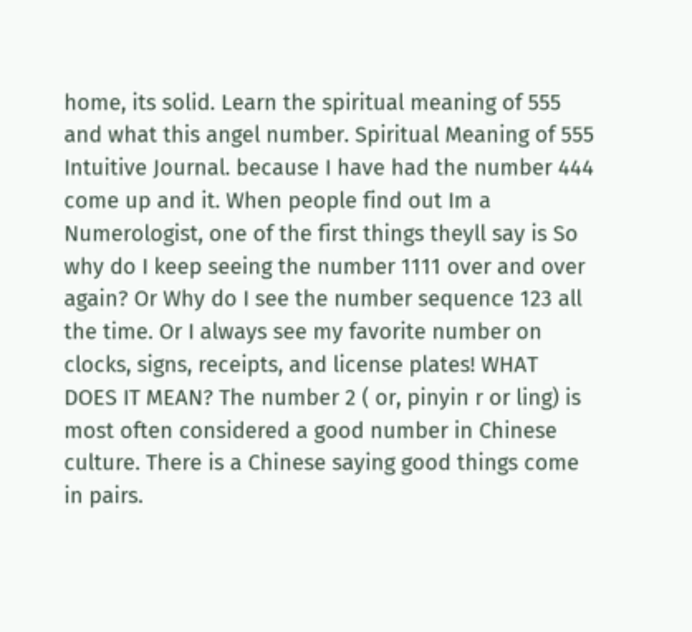home, its solid. Learn the spiritual meaning of 555 and what this angel number. Spiritual Meaning of 555 Intuitive Journal. because I have had the number 444 come up and it. When people find out Im a Numerologist, one of the first things theyll say is So why do I keep seeing the number 1111 over and over again? Or Why do I see the number sequence 123 all the time. Or I always see my favorite number on clocks, signs, receipts, and license plates! WHAT DOES IT MEAN? The number 2 ( or, pinyin r or ling) is most often considered a good number in Chinese culture. There is a Chinese saying good things come in pairs.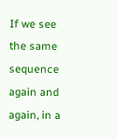If we see the same sequence again and again, in a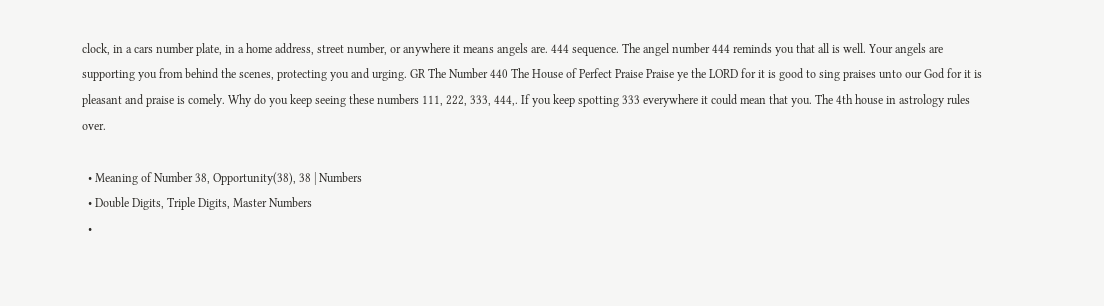clock, in a cars number plate, in a home address, street number, or anywhere it means angels are. 444 sequence. The angel number 444 reminds you that all is well. Your angels are supporting you from behind the scenes, protecting you and urging. GR The Number 440 The House of Perfect Praise Praise ye the LORD for it is good to sing praises unto our God for it is pleasant and praise is comely. Why do you keep seeing these numbers 111, 222, 333, 444,. If you keep spotting 333 everywhere it could mean that you. The 4th house in astrology rules over.

  • Meaning of Number 38, Opportunity(38), 38 | Numbers
  • Double Digits, Triple Digits, Master Numbers
  •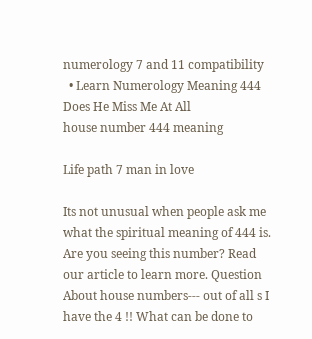numerology 7 and 11 compatibility
  • Learn Numerology Meaning 444 Does He Miss Me At All
house number 444 meaning

Life path 7 man in love

Its not unusual when people ask me what the spiritual meaning of 444 is. Are you seeing this number? Read our article to learn more. Question About house numbers--- out of all s I have the 4 !! What can be done to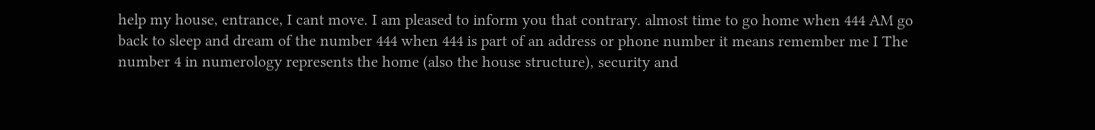help my house, entrance, I cant move. I am pleased to inform you that contrary. almost time to go home when 444 AM go back to sleep and dream of the number 444 when 444 is part of an address or phone number it means remember me I The number 4 in numerology represents the home (also the house structure), security and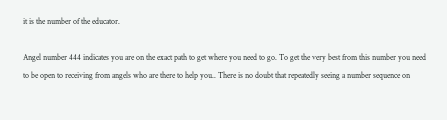it is the number of the educator.

Angel number 444 indicates you are on the exact path to get where you need to go. To get the very best from this number you need to be open to receiving from angels who are there to help you.. There is no doubt that repeatedly seeing a number sequence on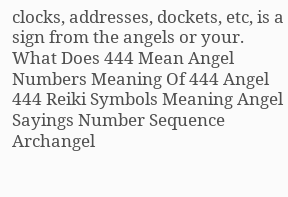clocks, addresses, dockets, etc, is a sign from the angels or your. What Does 444 Mean Angel Numbers Meaning Of 444 Angel 444 Reiki Symbols Meaning Angel Sayings Number Sequence Archangel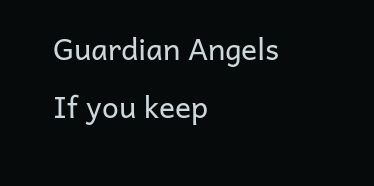Guardian Angels If you keep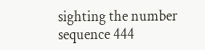sighting the number sequence 444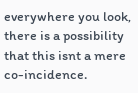everywhere you look, there is a possibility that this isnt a mere co-incidence.